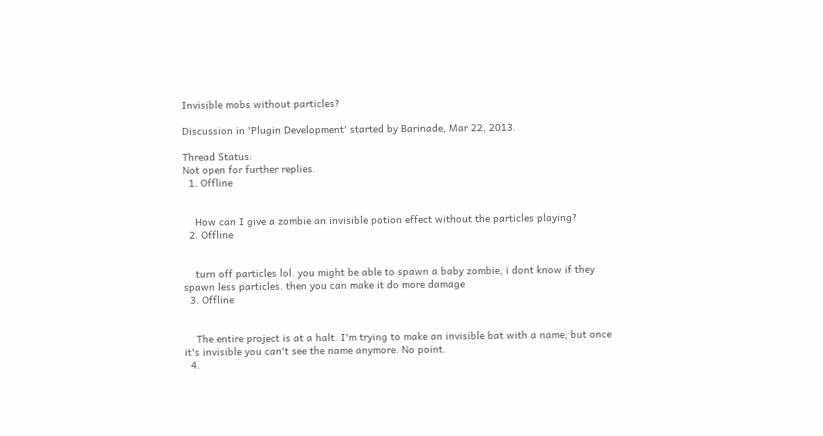Invisible mobs without particles?

Discussion in 'Plugin Development' started by Barinade, Mar 22, 2013.

Thread Status:
Not open for further replies.
  1. Offline


    How can I give a zombie an invisible potion effect without the particles playing?
  2. Offline


    turn off particles lol. you might be able to spawn a baby zombie, i dont know if they spawn less particles. then you can make it do more damage
  3. Offline


    The entire project is at a halt. I'm trying to make an invisible bat with a name, but once it's invisible you can't see the name anymore. No point.
  4.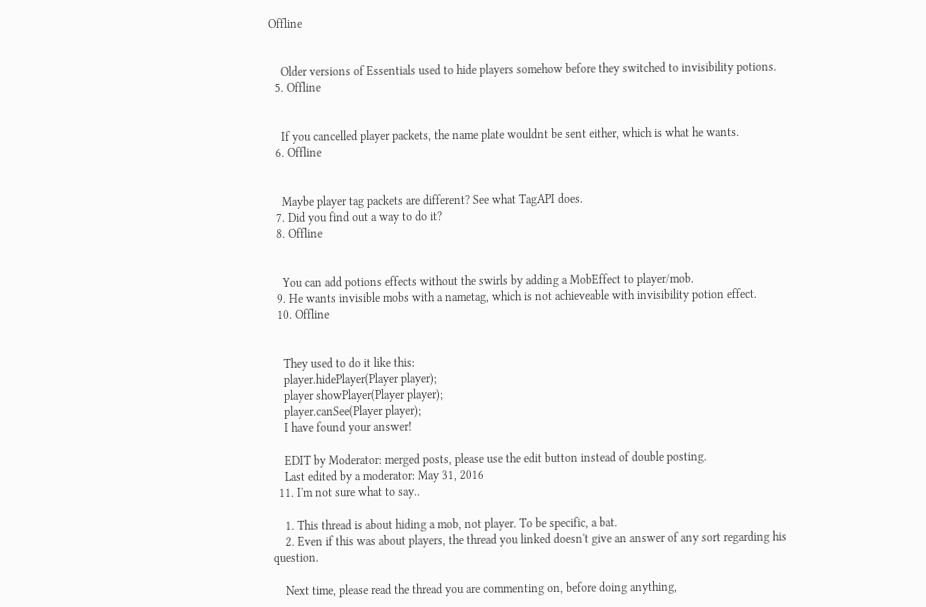Offline


    Older versions of Essentials used to hide players somehow before they switched to invisibility potions.
  5. Offline


    If you cancelled player packets, the name plate wouldnt be sent either, which is what he wants.
  6. Offline


    Maybe player tag packets are different? See what TagAPI does.
  7. Did you find out a way to do it?
  8. Offline


    You can add potions effects without the swirls by adding a MobEffect to player/mob.
  9. He wants invisible mobs with a nametag, which is not achieveable with invisibility potion effect.
  10. Offline


    They used to do it like this:
    player.hidePlayer(Player player);
    player showPlayer(Player player);
    player.canSee(Player player);
    I have found your answer!

    EDIT by Moderator: merged posts, please use the edit button instead of double posting.
    Last edited by a moderator: May 31, 2016
  11. I'm not sure what to say..

    1. This thread is about hiding a mob, not player. To be specific, a bat.
    2. Even if this was about players, the thread you linked doesn't give an answer of any sort regarding his question.

    Next time, please read the thread you are commenting on, before doing anything,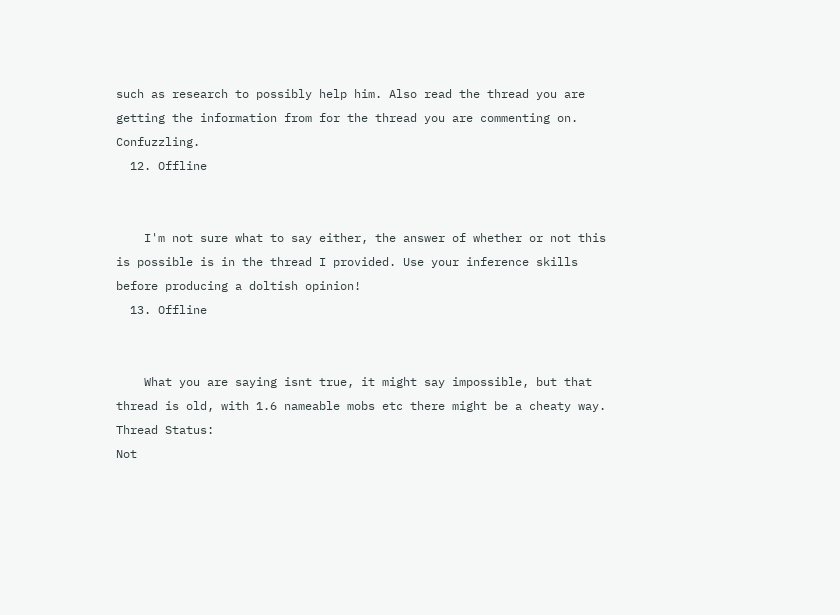such as research to possibly help him. Also read the thread you are getting the information from for the thread you are commenting on. Confuzzling.
  12. Offline


    I'm not sure what to say either, the answer of whether or not this is possible is in the thread I provided. Use your inference skills before producing a doltish opinion!
  13. Offline


    What you are saying isnt true, it might say impossible, but that thread is old, with 1.6 nameable mobs etc there might be a cheaty way.
Thread Status:
Not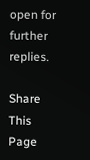open for further replies.

Share This Page